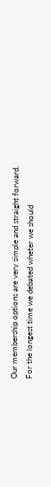Our membership options are very simple and straight forward. For the longest time we debated wheter we should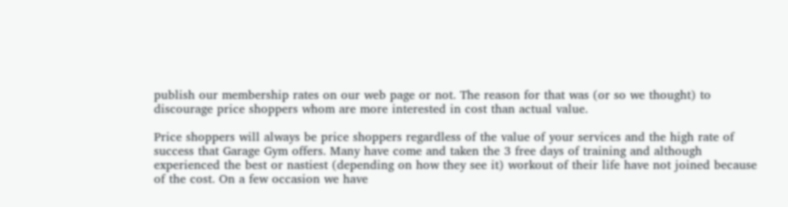publish our membership rates on our web page or not. The reason for that was (or so we thought) to discourage price shoppers whom are more interested in cost than actual value.

Price shoppers will always be price shoppers regardless of the value of your services and the high rate of success that Garage Gym offers. Many have come and taken the 3 free days of training and although experienced the best or nastiest (depending on how they see it) workout of their life have not joined because of the cost. On a few occasion we have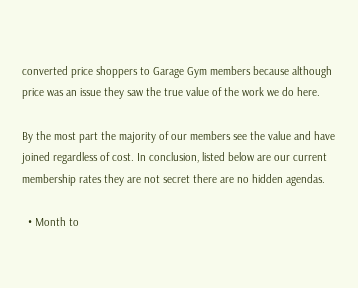converted price shoppers to Garage Gym members because although price was an issue they saw the true value of the work we do here.

By the most part the majority of our members see the value and have joined regardless of cost. In conclusion, listed below are our current membership rates they are not secret there are no hidden agendas.

  • Month to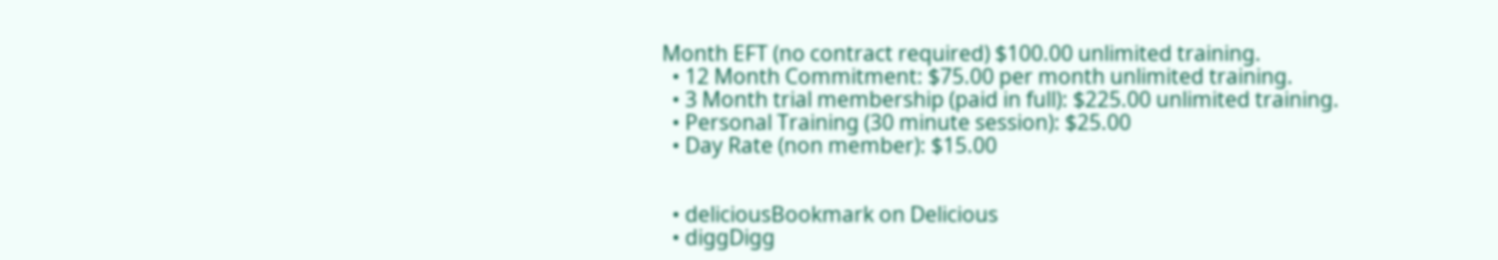Month EFT (no contract required) $100.00 unlimited training.
  • 12 Month Commitment: $75.00 per month unlimited training.
  • 3 Month trial membership (paid in full): $225.00 unlimited training.
  • Personal Training (30 minute session): $25.00
  • Day Rate (non member): $15.00


  • deliciousBookmark on Delicious
  • diggDigg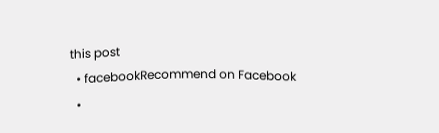this post
  • facebookRecommend on Facebook
  •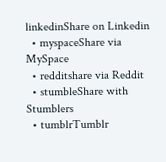linkedinShare on Linkedin
  • myspaceShare via MySpace
  • redditshare via Reddit
  • stumbleShare with Stumblers
  • tumblrTumblr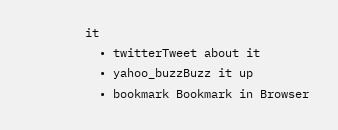it
  • twitterTweet about it
  • yahoo_buzzBuzz it up
  • bookmark Bookmark in Browser